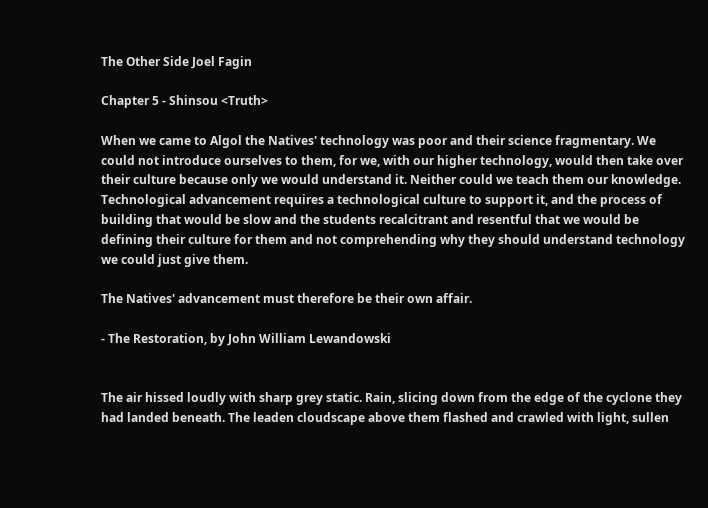The Other Side Joel Fagin

Chapter 5 - Shinsou <Truth>

When we came to Algol the Natives' technology was poor and their science fragmentary. We could not introduce ourselves to them, for we, with our higher technology, would then take over their culture because only we would understand it. Neither could we teach them our knowledge. Technological advancement requires a technological culture to support it, and the process of building that would be slow and the students recalcitrant and resentful that we would be defining their culture for them and not comprehending why they should understand technology we could just give them.

The Natives' advancement must therefore be their own affair.

- The Restoration, by John William Lewandowski


The air hissed loudly with sharp grey static. Rain, slicing down from the edge of the cyclone they had landed beneath. The leaden cloudscape above them flashed and crawled with light, sullen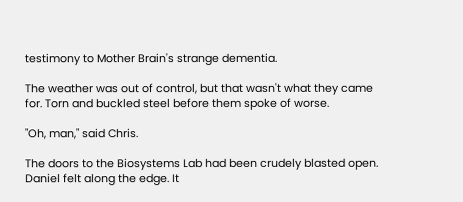testimony to Mother Brain's strange dementia.

The weather was out of control, but that wasn't what they came for. Torn and buckled steel before them spoke of worse.

"Oh, man," said Chris.

The doors to the Biosystems Lab had been crudely blasted open. Daniel felt along the edge. It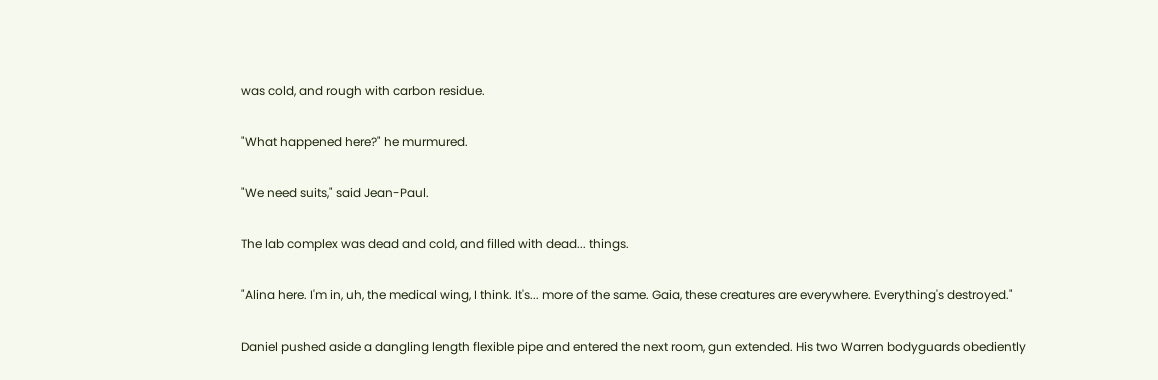was cold, and rough with carbon residue.

"What happened here?" he murmured.

"We need suits," said Jean-Paul.

The lab complex was dead and cold, and filled with dead... things.

"Alina here. I'm in, uh, the medical wing, I think. It's... more of the same. Gaia, these creatures are everywhere. Everything's destroyed."

Daniel pushed aside a dangling length flexible pipe and entered the next room, gun extended. His two Warren bodyguards obediently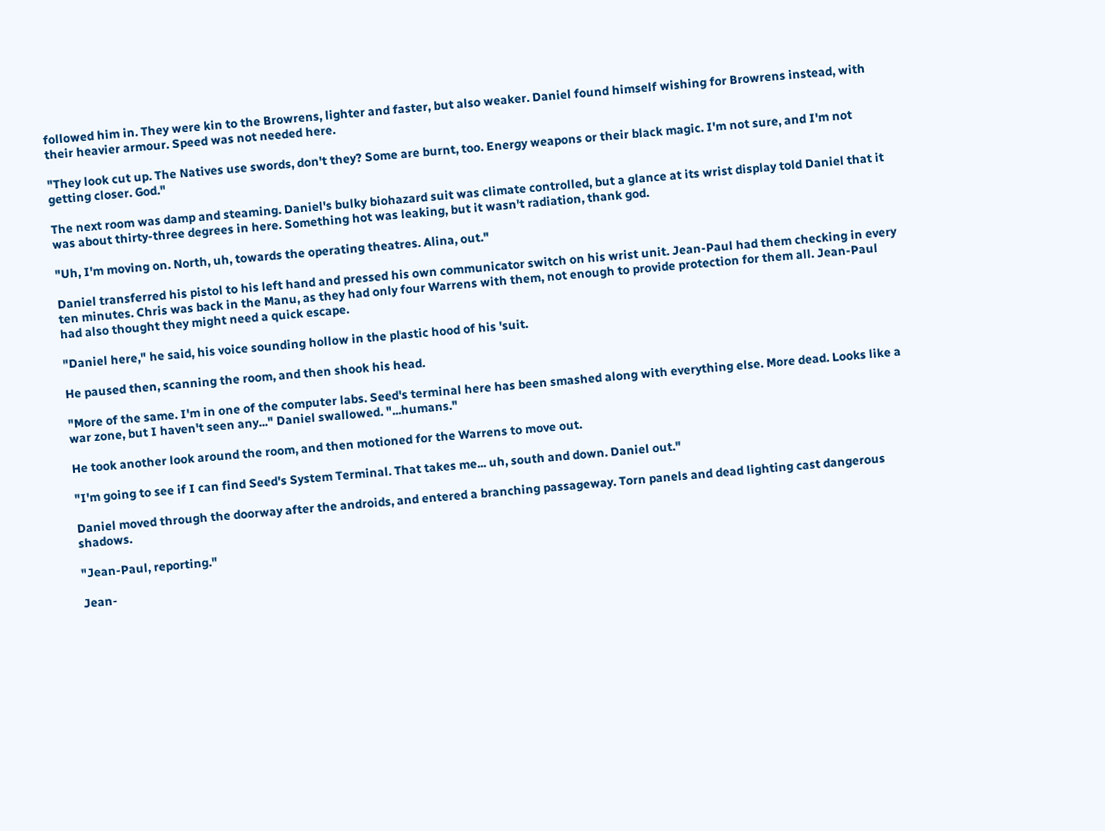followed him in. They were kin to the Browrens, lighter and faster, but also weaker. Daniel found himself wishing for Browrens instead, with their heavier armour. Speed was not needed here.

"They look cut up. The Natives use swords, don't they? Some are burnt, too. Energy weapons or their black magic. I'm not sure, and I'm not getting closer. God."

The next room was damp and steaming. Daniel's bulky biohazard suit was climate controlled, but a glance at its wrist display told Daniel that it was about thirty-three degrees in here. Something hot was leaking, but it wasn't radiation, thank god.

"Uh, I'm moving on. North, uh, towards the operating theatres. Alina, out."

Daniel transferred his pistol to his left hand and pressed his own communicator switch on his wrist unit. Jean-Paul had them checking in every ten minutes. Chris was back in the Manu, as they had only four Warrens with them, not enough to provide protection for them all. Jean-Paul had also thought they might need a quick escape.

"Daniel here," he said, his voice sounding hollow in the plastic hood of his 'suit.

He paused then, scanning the room, and then shook his head.

"More of the same. I'm in one of the computer labs. Seed's terminal here has been smashed along with everything else. More dead. Looks like a war zone, but I haven't seen any..." Daniel swallowed. "...humans."

He took another look around the room, and then motioned for the Warrens to move out.

"I'm going to see if I can find Seed's System Terminal. That takes me... uh, south and down. Daniel out."

Daniel moved through the doorway after the androids, and entered a branching passageway. Torn panels and dead lighting cast dangerous shadows.

"Jean-Paul, reporting."

Jean-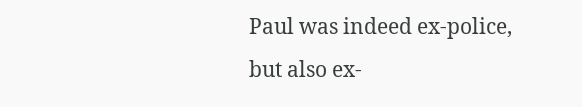Paul was indeed ex-police, but also ex-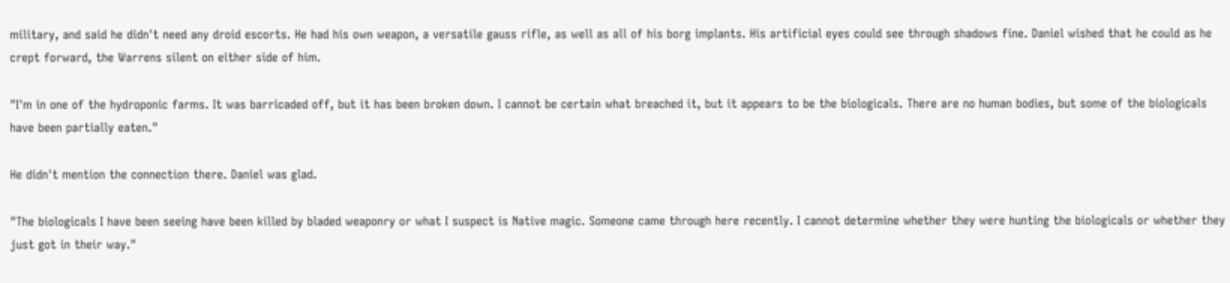military, and said he didn't need any droid escorts. He had his own weapon, a versatile gauss rifle, as well as all of his borg implants. His artificial eyes could see through shadows fine. Daniel wished that he could as he crept forward, the Warrens silent on either side of him.

"I'm in one of the hydroponic farms. It was barricaded off, but it has been broken down. I cannot be certain what breached it, but it appears to be the biologicals. There are no human bodies, but some of the biologicals have been partially eaten."

He didn't mention the connection there. Daniel was glad.

"The biologicals I have been seeing have been killed by bladed weaponry or what I suspect is Native magic. Someone came through here recently. I cannot determine whether they were hunting the biologicals or whether they just got in their way."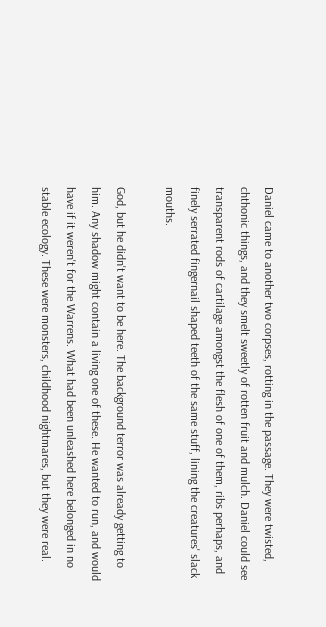Daniel came to another two corpses, rotting in the passage. They were twisted, chthonic things, and they smelt sweetly of rotten fruit and mulch. Daniel could see transparent rods of cartilage amongst the flesh of one of them, ribs perhaps, and finely serrated fingernail shaped teeth of the same stuff, lining the creatures' slack mouths.

God, but he didn't want to be here. The background terror was already getting to him. Any shadow might contain a living one of these. He wanted to run, and would have if it weren't for the Warrens. What had been unleashed here belonged in no stable ecology. These were monsters, childhood nightmares, but they were real.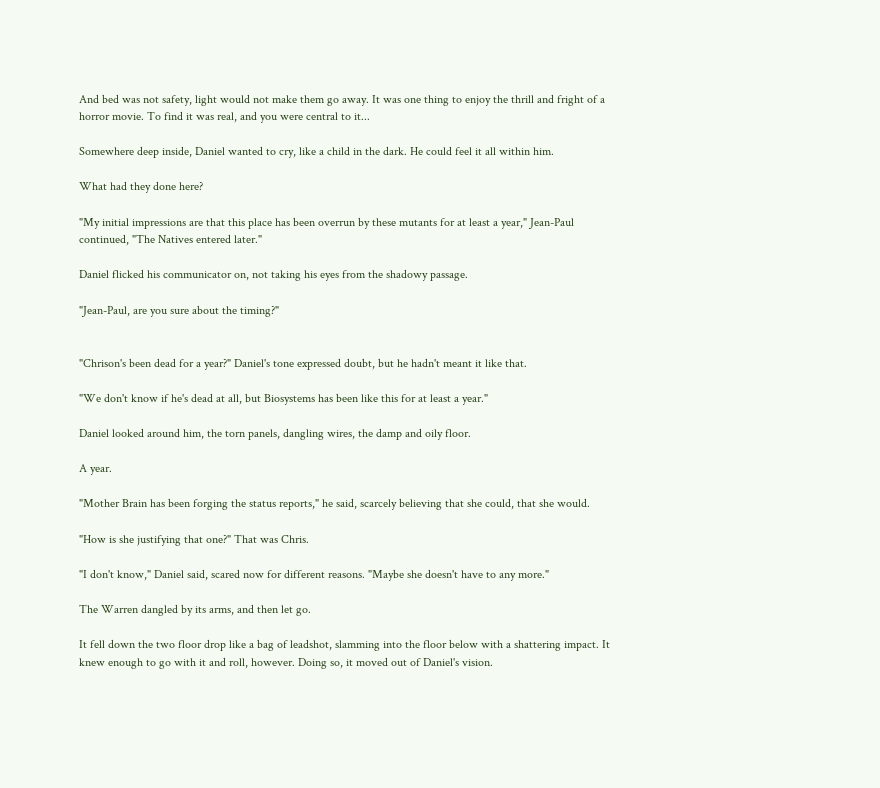And bed was not safety, light would not make them go away. It was one thing to enjoy the thrill and fright of a horror movie. To find it was real, and you were central to it...

Somewhere deep inside, Daniel wanted to cry, like a child in the dark. He could feel it all within him.

What had they done here?

"My initial impressions are that this place has been overrun by these mutants for at least a year," Jean-Paul continued, "The Natives entered later."

Daniel flicked his communicator on, not taking his eyes from the shadowy passage.

"Jean-Paul, are you sure about the timing?"


"Chrison's been dead for a year?" Daniel's tone expressed doubt, but he hadn't meant it like that.

"We don't know if he's dead at all, but Biosystems has been like this for at least a year."

Daniel looked around him, the torn panels, dangling wires, the damp and oily floor.

A year.

"Mother Brain has been forging the status reports," he said, scarcely believing that she could, that she would.

"How is she justifying that one?" That was Chris.

"I don't know," Daniel said, scared now for different reasons. "Maybe she doesn't have to any more."

The Warren dangled by its arms, and then let go.

It fell down the two floor drop like a bag of leadshot, slamming into the floor below with a shattering impact. It knew enough to go with it and roll, however. Doing so, it moved out of Daniel's vision.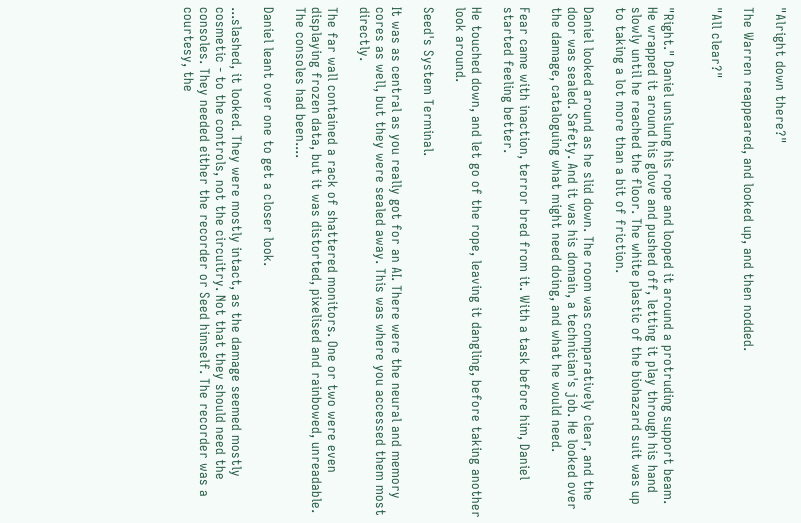"Alright down there?"

The Warren reappeared, and looked up, and then nodded.

"All clear?"


"Right." Daniel unslung his rope and looped it around a protruding support beam. He wrapped it around his glove and pushed off, letting it play through his hand slowly until he reached the floor. The white plastic of the biohazard suit was up to taking a lot more than a bit of friction.

Daniel looked around as he slid down. The room was comparatively clear, and the door was sealed. Safety. And it was his domain, a technician's job. He looked over the damage, cataloguing what might need doing, and what he would need.

Fear came with inaction, terror bred from it. With a task before him, Daniel started feeling better.

He touched down, and let go of the rope, leaving it dangling, before taking another look around.

Seed's System Terminal.

It was as central as you really got for an AI. There were the neural and memory cores as well, but they were sealed away. This was where you accessed them most directly.

The far wall contained a rack of shattered monitors. One or two were even displaying frozen data, but it was distorted, pixelised and rainbowed, unreadable. The consoles had been....

Daniel leant over one to get a closer look.

...slashed, it looked. They were mostly intact, as the damage seemed mostly cosmetic - to the controls, not the circuitry. Not that they should need the consoles. They needed either the recorder or Seed himself. The recorder was a courtesy, the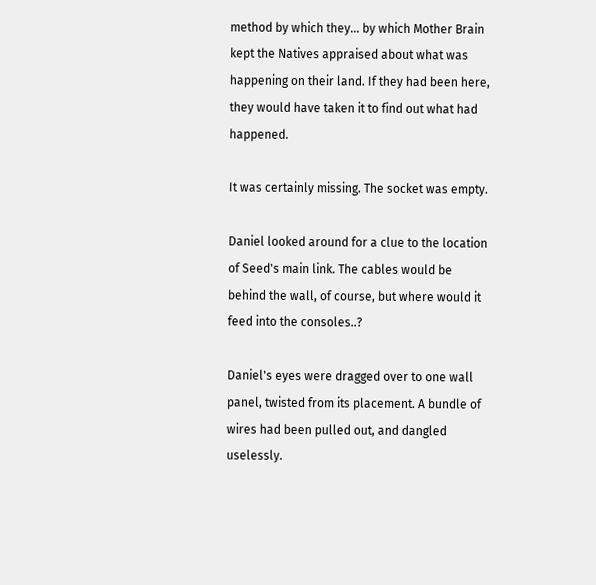method by which they... by which Mother Brain kept the Natives appraised about what was happening on their land. If they had been here, they would have taken it to find out what had happened.

It was certainly missing. The socket was empty.

Daniel looked around for a clue to the location of Seed's main link. The cables would be behind the wall, of course, but where would it feed into the consoles..?

Daniel's eyes were dragged over to one wall panel, twisted from its placement. A bundle of wires had been pulled out, and dangled uselessly.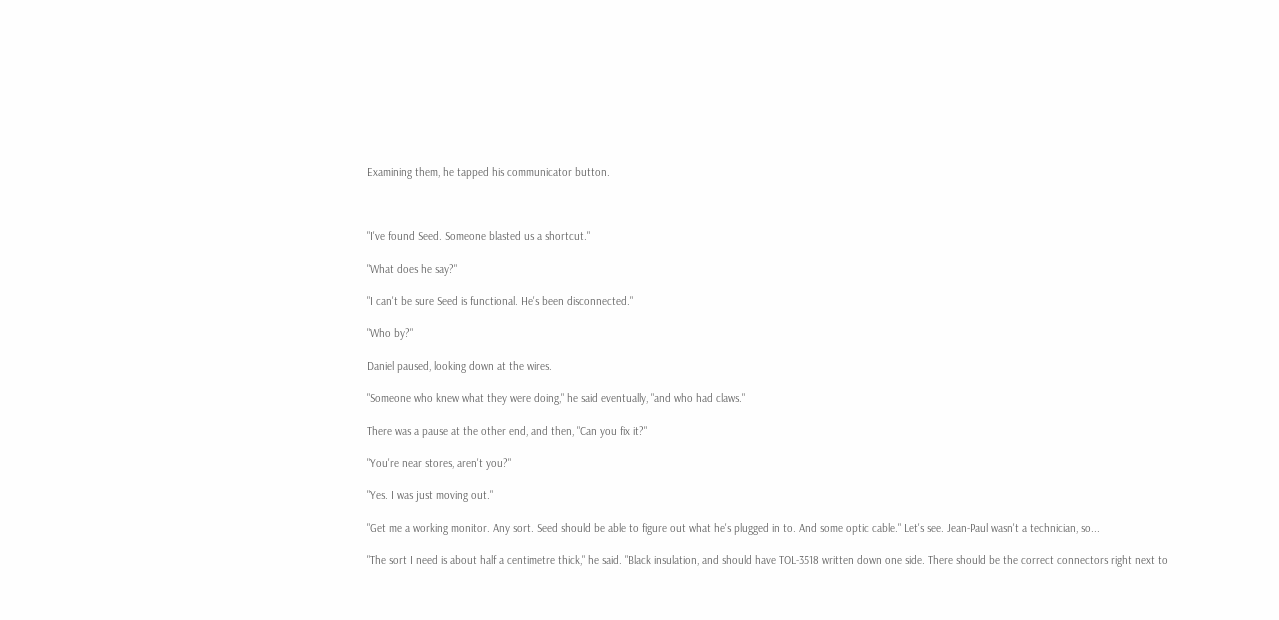Examining them, he tapped his communicator button.



"I've found Seed. Someone blasted us a shortcut."

"What does he say?"

"I can't be sure Seed is functional. He's been disconnected."

"Who by?"

Daniel paused, looking down at the wires.

"Someone who knew what they were doing," he said eventually, "and who had claws."

There was a pause at the other end, and then, "Can you fix it?"

"You're near stores, aren't you?"

"Yes. I was just moving out."

"Get me a working monitor. Any sort. Seed should be able to figure out what he's plugged in to. And some optic cable." Let's see. Jean-Paul wasn't a technician, so...

"The sort I need is about half a centimetre thick," he said. "Black insulation, and should have TOL-3518 written down one side. There should be the correct connectors right next to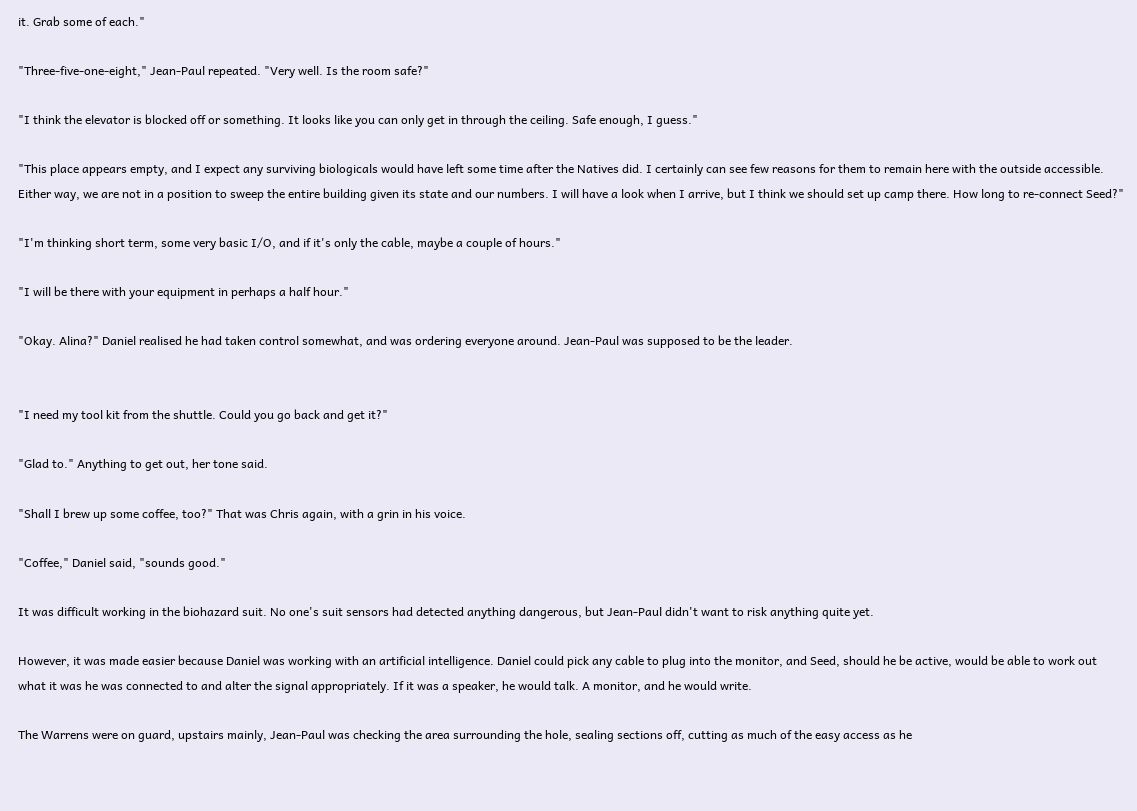it. Grab some of each."

"Three-five-one-eight," Jean-Paul repeated. "Very well. Is the room safe?"

"I think the elevator is blocked off or something. It looks like you can only get in through the ceiling. Safe enough, I guess."

"This place appears empty, and I expect any surviving biologicals would have left some time after the Natives did. I certainly can see few reasons for them to remain here with the outside accessible. Either way, we are not in a position to sweep the entire building given its state and our numbers. I will have a look when I arrive, but I think we should set up camp there. How long to re-connect Seed?"

"I'm thinking short term, some very basic I/O, and if it's only the cable, maybe a couple of hours."

"I will be there with your equipment in perhaps a half hour."

"Okay. Alina?" Daniel realised he had taken control somewhat, and was ordering everyone around. Jean-Paul was supposed to be the leader.


"I need my tool kit from the shuttle. Could you go back and get it?"

"Glad to." Anything to get out, her tone said.

"Shall I brew up some coffee, too?" That was Chris again, with a grin in his voice.

"Coffee," Daniel said, "sounds good."

It was difficult working in the biohazard suit. No one's suit sensors had detected anything dangerous, but Jean-Paul didn't want to risk anything quite yet.

However, it was made easier because Daniel was working with an artificial intelligence. Daniel could pick any cable to plug into the monitor, and Seed, should he be active, would be able to work out what it was he was connected to and alter the signal appropriately. If it was a speaker, he would talk. A monitor, and he would write.

The Warrens were on guard, upstairs mainly, Jean-Paul was checking the area surrounding the hole, sealing sections off, cutting as much of the easy access as he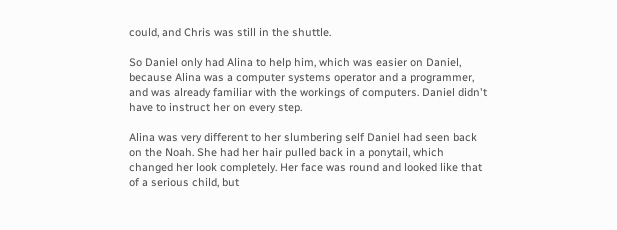could, and Chris was still in the shuttle.

So Daniel only had Alina to help him, which was easier on Daniel, because Alina was a computer systems operator and a programmer, and was already familiar with the workings of computers. Daniel didn't have to instruct her on every step.

Alina was very different to her slumbering self Daniel had seen back on the Noah. She had her hair pulled back in a ponytail, which changed her look completely. Her face was round and looked like that of a serious child, but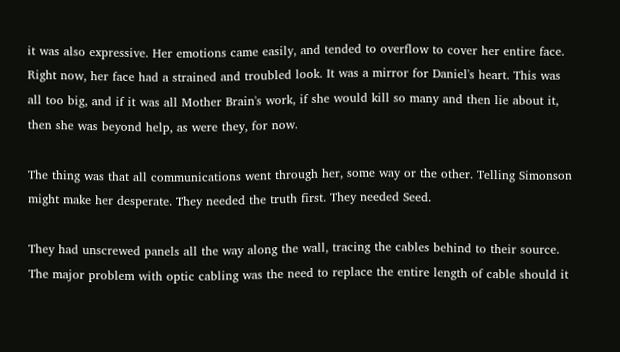it was also expressive. Her emotions came easily, and tended to overflow to cover her entire face. Right now, her face had a strained and troubled look. It was a mirror for Daniel's heart. This was all too big, and if it was all Mother Brain's work, if she would kill so many and then lie about it, then she was beyond help, as were they, for now.

The thing was that all communications went through her, some way or the other. Telling Simonson might make her desperate. They needed the truth first. They needed Seed.

They had unscrewed panels all the way along the wall, tracing the cables behind to their source. The major problem with optic cabling was the need to replace the entire length of cable should it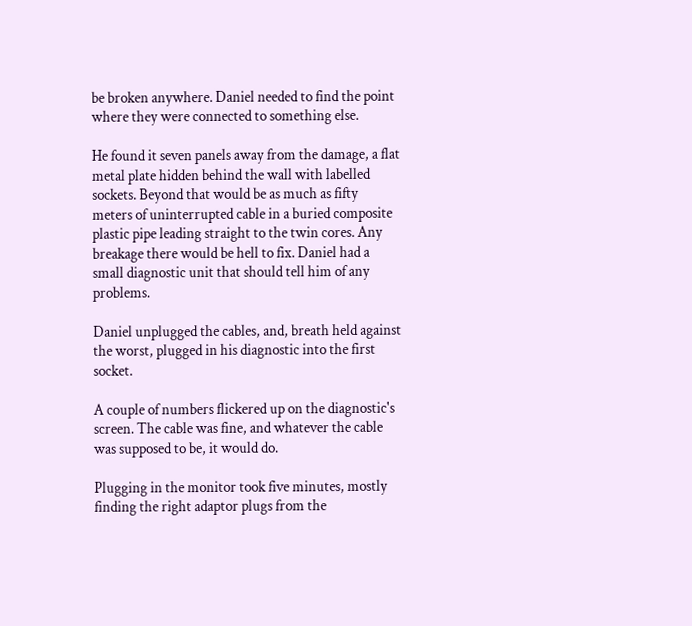be broken anywhere. Daniel needed to find the point where they were connected to something else.

He found it seven panels away from the damage, a flat metal plate hidden behind the wall with labelled sockets. Beyond that would be as much as fifty meters of uninterrupted cable in a buried composite plastic pipe leading straight to the twin cores. Any breakage there would be hell to fix. Daniel had a small diagnostic unit that should tell him of any problems.

Daniel unplugged the cables, and, breath held against the worst, plugged in his diagnostic into the first socket.

A couple of numbers flickered up on the diagnostic's screen. The cable was fine, and whatever the cable was supposed to be, it would do.

Plugging in the monitor took five minutes, mostly finding the right adaptor plugs from the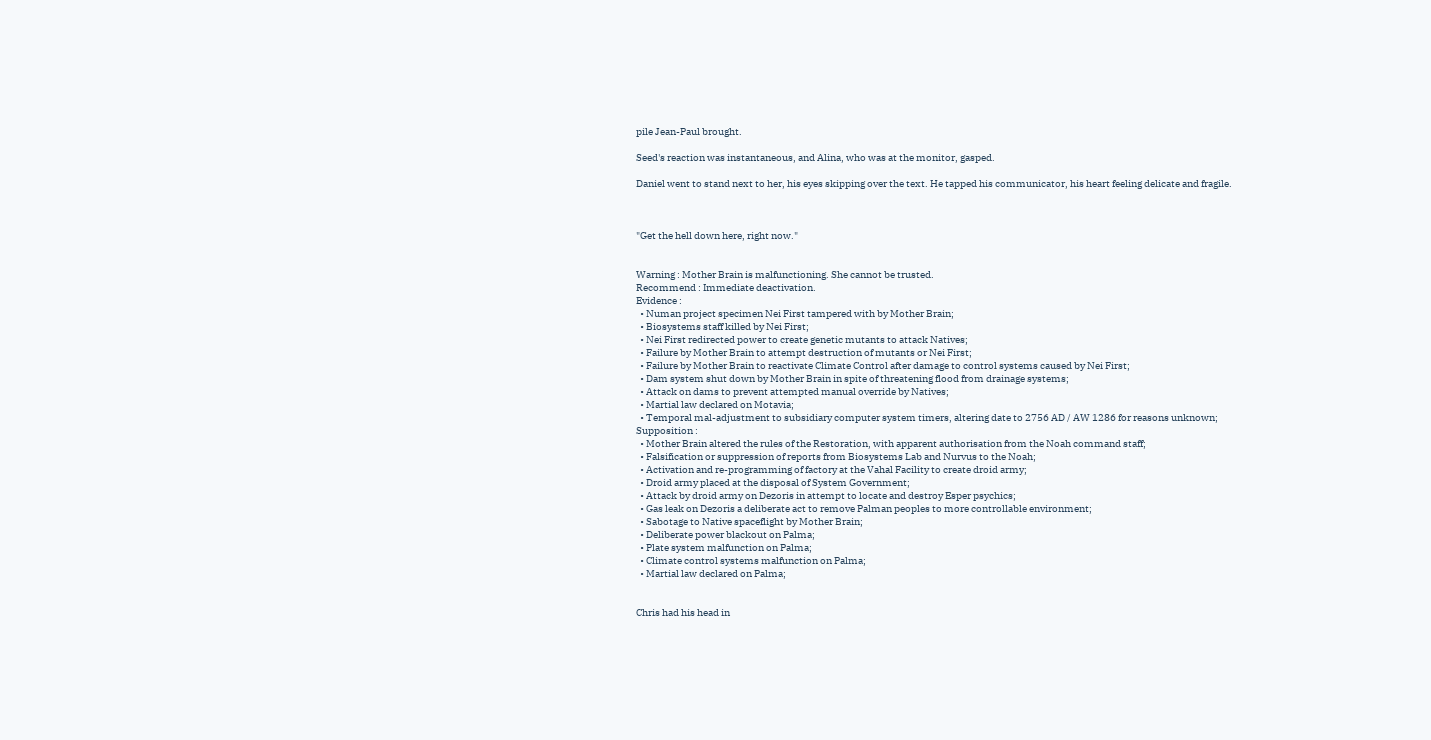pile Jean-Paul brought.

Seed's reaction was instantaneous, and Alina, who was at the monitor, gasped.

Daniel went to stand next to her, his eyes skipping over the text. He tapped his communicator, his heart feeling delicate and fragile.



"Get the hell down here, right now."


Warning : Mother Brain is malfunctioning. She cannot be trusted.
Recommend : Immediate deactivation.
Evidence :
  • Numan project specimen Nei First tampered with by Mother Brain;
  • Biosystems staff killed by Nei First;
  • Nei First redirected power to create genetic mutants to attack Natives;
  • Failure by Mother Brain to attempt destruction of mutants or Nei First;
  • Failure by Mother Brain to reactivate Climate Control after damage to control systems caused by Nei First;
  • Dam system shut down by Mother Brain in spite of threatening flood from drainage systems;
  • Attack on dams to prevent attempted manual override by Natives;
  • Martial law declared on Motavia;
  • Temporal mal-adjustment to subsidiary computer system timers, altering date to 2756 AD / AW 1286 for reasons unknown;
Supposition :
  • Mother Brain altered the rules of the Restoration, with apparent authorisation from the Noah command staff;
  • Falsification or suppression of reports from Biosystems Lab and Nurvus to the Noah;
  • Activation and re-programming of factory at the Vahal Facility to create droid army;
  • Droid army placed at the disposal of System Government;
  • Attack by droid army on Dezoris in attempt to locate and destroy Esper psychics;
  • Gas leak on Dezoris a deliberate act to remove Palman peoples to more controllable environment;
  • Sabotage to Native spaceflight by Mother Brain;
  • Deliberate power blackout on Palma;
  • Plate system malfunction on Palma;
  • Climate control systems malfunction on Palma;
  • Martial law declared on Palma;


Chris had his head in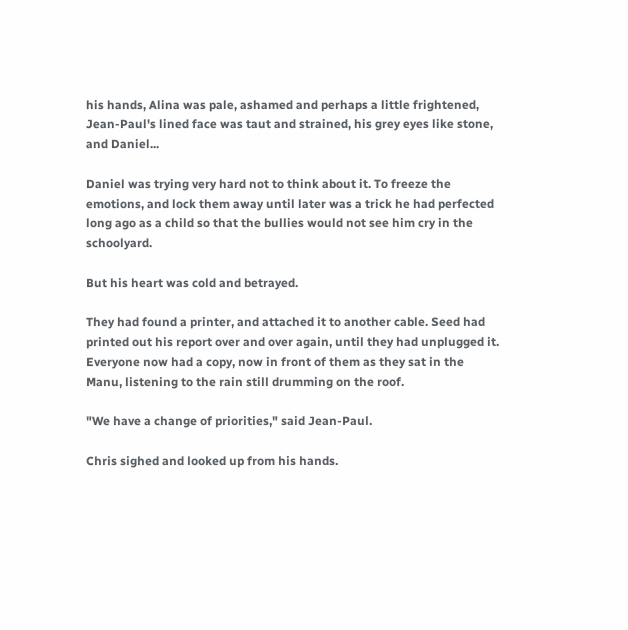his hands, Alina was pale, ashamed and perhaps a little frightened, Jean-Paul's lined face was taut and strained, his grey eyes like stone, and Daniel...

Daniel was trying very hard not to think about it. To freeze the emotions, and lock them away until later was a trick he had perfected long ago as a child so that the bullies would not see him cry in the schoolyard.

But his heart was cold and betrayed.

They had found a printer, and attached it to another cable. Seed had printed out his report over and over again, until they had unplugged it. Everyone now had a copy, now in front of them as they sat in the Manu, listening to the rain still drumming on the roof.

"We have a change of priorities," said Jean-Paul.

Chris sighed and looked up from his hands.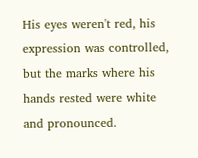His eyes weren't red, his expression was controlled, but the marks where his hands rested were white and pronounced.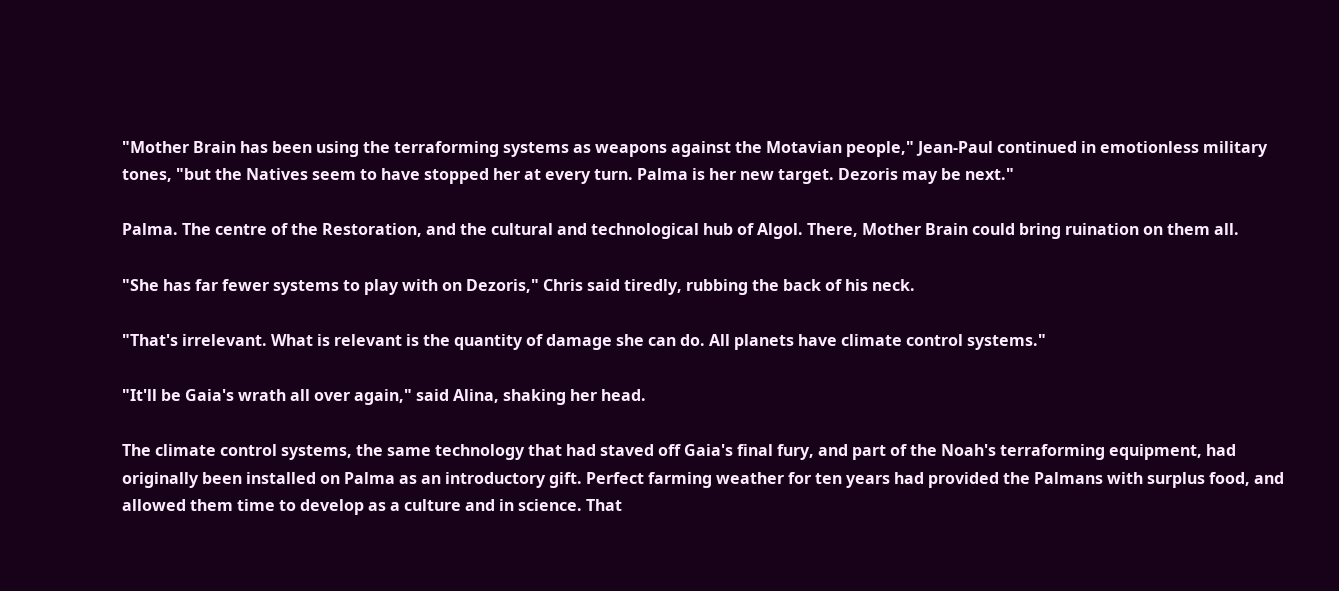"Mother Brain has been using the terraforming systems as weapons against the Motavian people," Jean-Paul continued in emotionless military tones, "but the Natives seem to have stopped her at every turn. Palma is her new target. Dezoris may be next."

Palma. The centre of the Restoration, and the cultural and technological hub of Algol. There, Mother Brain could bring ruination on them all.

"She has far fewer systems to play with on Dezoris," Chris said tiredly, rubbing the back of his neck.

"That's irrelevant. What is relevant is the quantity of damage she can do. All planets have climate control systems."

"It'll be Gaia's wrath all over again," said Alina, shaking her head.

The climate control systems, the same technology that had staved off Gaia's final fury, and part of the Noah's terraforming equipment, had originally been installed on Palma as an introductory gift. Perfect farming weather for ten years had provided the Palmans with surplus food, and allowed them time to develop as a culture and in science. That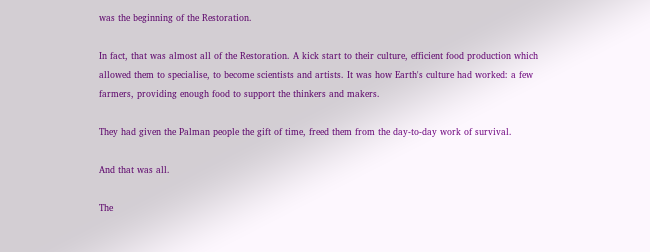was the beginning of the Restoration.

In fact, that was almost all of the Restoration. A kick start to their culture, efficient food production which allowed them to specialise, to become scientists and artists. It was how Earth's culture had worked: a few farmers, providing enough food to support the thinkers and makers.

They had given the Palman people the gift of time, freed them from the day-to-day work of survival.

And that was all.

The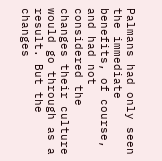Palmans had only seen the immediate benefits, of course, and had not considered the changes their culture would go through as a result. But the changes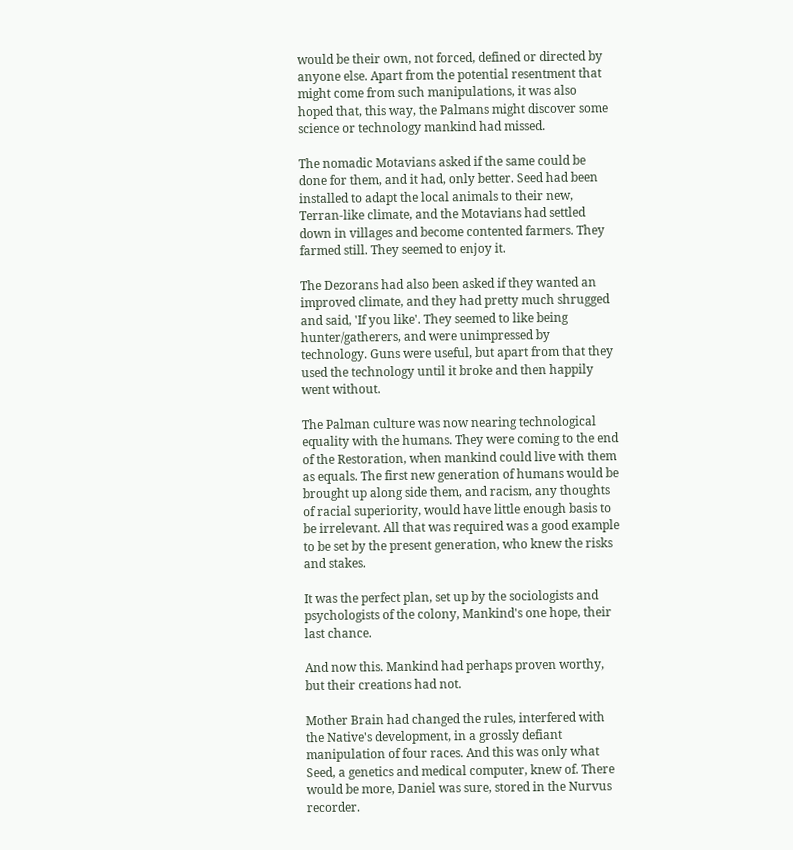would be their own, not forced, defined or directed by anyone else. Apart from the potential resentment that might come from such manipulations, it was also hoped that, this way, the Palmans might discover some science or technology mankind had missed.

The nomadic Motavians asked if the same could be done for them, and it had, only better. Seed had been installed to adapt the local animals to their new, Terran-like climate, and the Motavians had settled down in villages and become contented farmers. They farmed still. They seemed to enjoy it.

The Dezorans had also been asked if they wanted an improved climate, and they had pretty much shrugged and said, 'If you like'. They seemed to like being hunter/gatherers, and were unimpressed by technology. Guns were useful, but apart from that they used the technology until it broke and then happily went without.

The Palman culture was now nearing technological equality with the humans. They were coming to the end of the Restoration, when mankind could live with them as equals. The first new generation of humans would be brought up along side them, and racism, any thoughts of racial superiority, would have little enough basis to be irrelevant. All that was required was a good example to be set by the present generation, who knew the risks and stakes.

It was the perfect plan, set up by the sociologists and psychologists of the colony, Mankind's one hope, their last chance.

And now this. Mankind had perhaps proven worthy, but their creations had not.

Mother Brain had changed the rules, interfered with the Native's development, in a grossly defiant manipulation of four races. And this was only what Seed, a genetics and medical computer, knew of. There would be more, Daniel was sure, stored in the Nurvus recorder.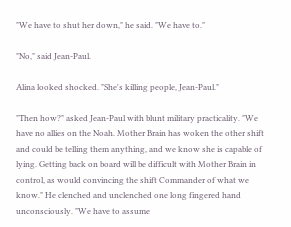"We have to shut her down," he said. "We have to."

"No," said Jean-Paul.

Alina looked shocked. "She's killing people, Jean-Paul."

"Then how?" asked Jean-Paul with blunt military practicality. "We have no allies on the Noah. Mother Brain has woken the other shift and could be telling them anything, and we know she is capable of lying. Getting back on board will be difficult with Mother Brain in control, as would convincing the shift Commander of what we know." He clenched and unclenched one long fingered hand unconsciously. "We have to assume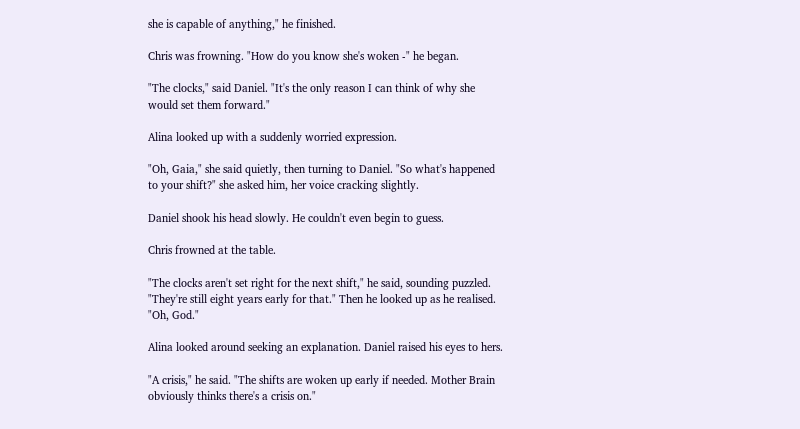she is capable of anything," he finished.

Chris was frowning. "How do you know she's woken -" he began.

"The clocks," said Daniel. "It's the only reason I can think of why she would set them forward."

Alina looked up with a suddenly worried expression.

"Oh, Gaia," she said quietly, then turning to Daniel. "So what's happened to your shift?" she asked him, her voice cracking slightly.

Daniel shook his head slowly. He couldn't even begin to guess.

Chris frowned at the table.

"The clocks aren't set right for the next shift," he said, sounding puzzled. "They're still eight years early for that." Then he looked up as he realised. "Oh, God."

Alina looked around seeking an explanation. Daniel raised his eyes to hers.

"A crisis," he said. "The shifts are woken up early if needed. Mother Brain obviously thinks there's a crisis on."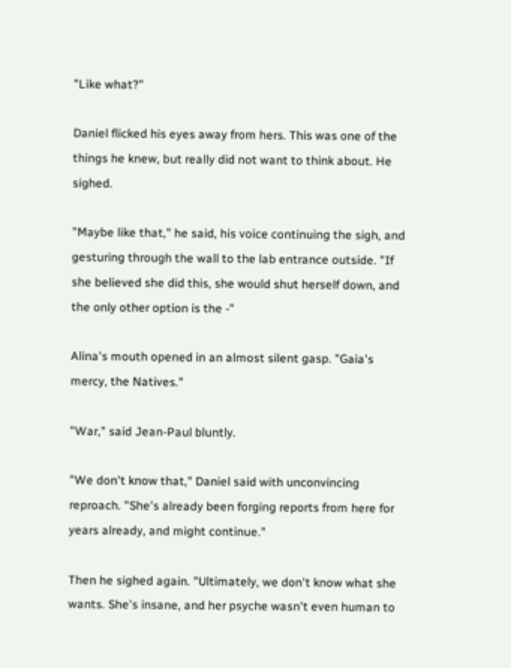"Like what?"

Daniel flicked his eyes away from hers. This was one of the things he knew, but really did not want to think about. He sighed.

"Maybe like that," he said, his voice continuing the sigh, and gesturing through the wall to the lab entrance outside. "If she believed she did this, she would shut herself down, and the only other option is the -"

Alina's mouth opened in an almost silent gasp. "Gaia's mercy, the Natives."

"War," said Jean-Paul bluntly.

"We don't know that," Daniel said with unconvincing reproach. "She's already been forging reports from here for years already, and might continue."

Then he sighed again. "Ultimately, we don't know what she wants. She's insane, and her psyche wasn't even human to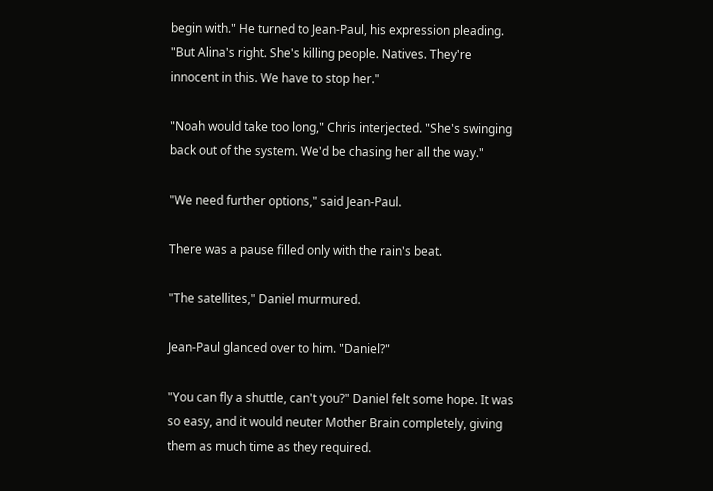begin with." He turned to Jean-Paul, his expression pleading. "But Alina's right. She's killing people. Natives. They're innocent in this. We have to stop her."

"Noah would take too long," Chris interjected. "She's swinging back out of the system. We'd be chasing her all the way."

"We need further options," said Jean-Paul.

There was a pause filled only with the rain's beat.

"The satellites," Daniel murmured.

Jean-Paul glanced over to him. "Daniel?"

"You can fly a shuttle, can't you?" Daniel felt some hope. It was so easy, and it would neuter Mother Brain completely, giving them as much time as they required.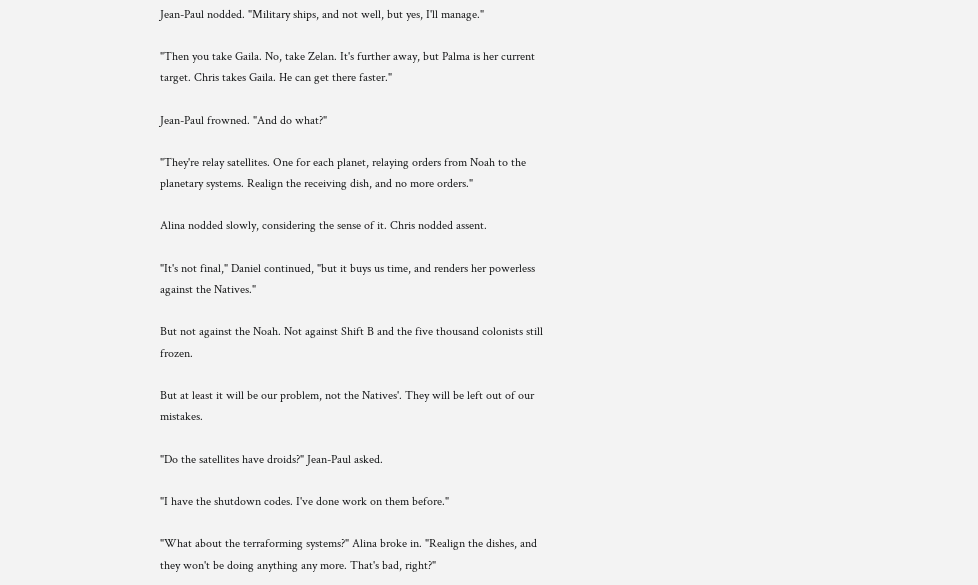Jean-Paul nodded. "Military ships, and not well, but yes, I'll manage."

"Then you take Gaila. No, take Zelan. It's further away, but Palma is her current target. Chris takes Gaila. He can get there faster."

Jean-Paul frowned. "And do what?"

"They're relay satellites. One for each planet, relaying orders from Noah to the planetary systems. Realign the receiving dish, and no more orders."

Alina nodded slowly, considering the sense of it. Chris nodded assent.

"It's not final," Daniel continued, "but it buys us time, and renders her powerless against the Natives."

But not against the Noah. Not against Shift B and the five thousand colonists still frozen.

But at least it will be our problem, not the Natives'. They will be left out of our mistakes.

"Do the satellites have droids?" Jean-Paul asked.

"I have the shutdown codes. I've done work on them before."

"What about the terraforming systems?" Alina broke in. "Realign the dishes, and they won't be doing anything any more. That's bad, right?"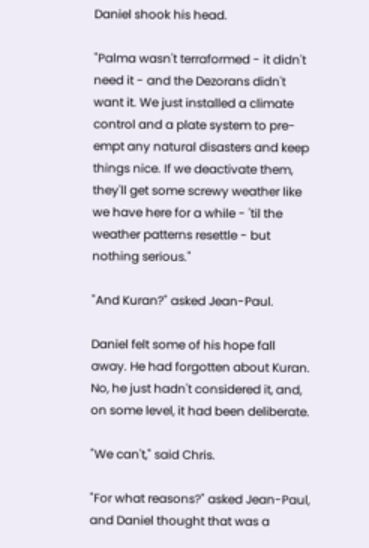Daniel shook his head.

"Palma wasn't terraformed - it didn't need it - and the Dezorans didn't want it. We just installed a climate control and a plate system to pre-empt any natural disasters and keep things nice. If we deactivate them, they'll get some screwy weather like we have here for a while - 'til the weather patterns resettle - but nothing serious."

"And Kuran?" asked Jean-Paul.

Daniel felt some of his hope fall away. He had forgotten about Kuran. No, he just hadn't considered it, and, on some level, it had been deliberate.

"We can't," said Chris.

"For what reasons?" asked Jean-Paul, and Daniel thought that was a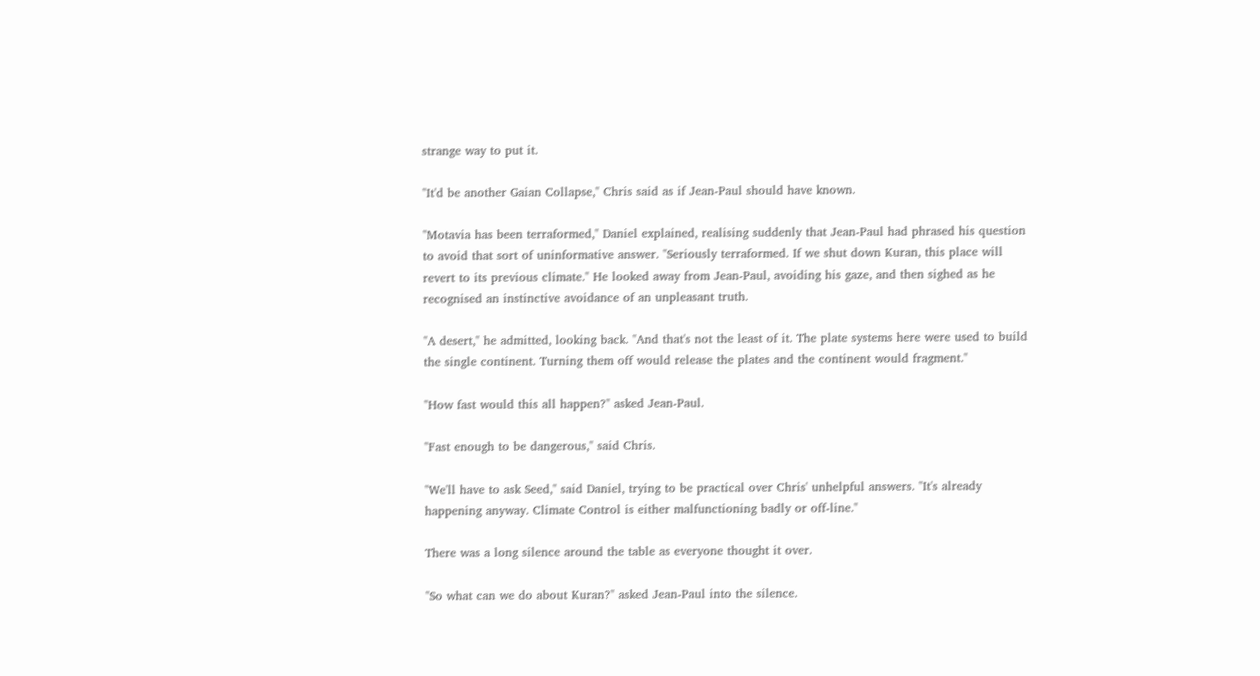strange way to put it.

"It'd be another Gaian Collapse," Chris said as if Jean-Paul should have known.

"Motavia has been terraformed," Daniel explained, realising suddenly that Jean-Paul had phrased his question to avoid that sort of uninformative answer. "Seriously terraformed. If we shut down Kuran, this place will revert to its previous climate." He looked away from Jean-Paul, avoiding his gaze, and then sighed as he recognised an instinctive avoidance of an unpleasant truth.

"A desert," he admitted, looking back. "And that's not the least of it. The plate systems here were used to build the single continent. Turning them off would release the plates and the continent would fragment."

"How fast would this all happen?" asked Jean-Paul.

"Fast enough to be dangerous," said Chris.

"We'll have to ask Seed," said Daniel, trying to be practical over Chris' unhelpful answers. "It's already happening anyway. Climate Control is either malfunctioning badly or off-line."

There was a long silence around the table as everyone thought it over.

"So what can we do about Kuran?" asked Jean-Paul into the silence.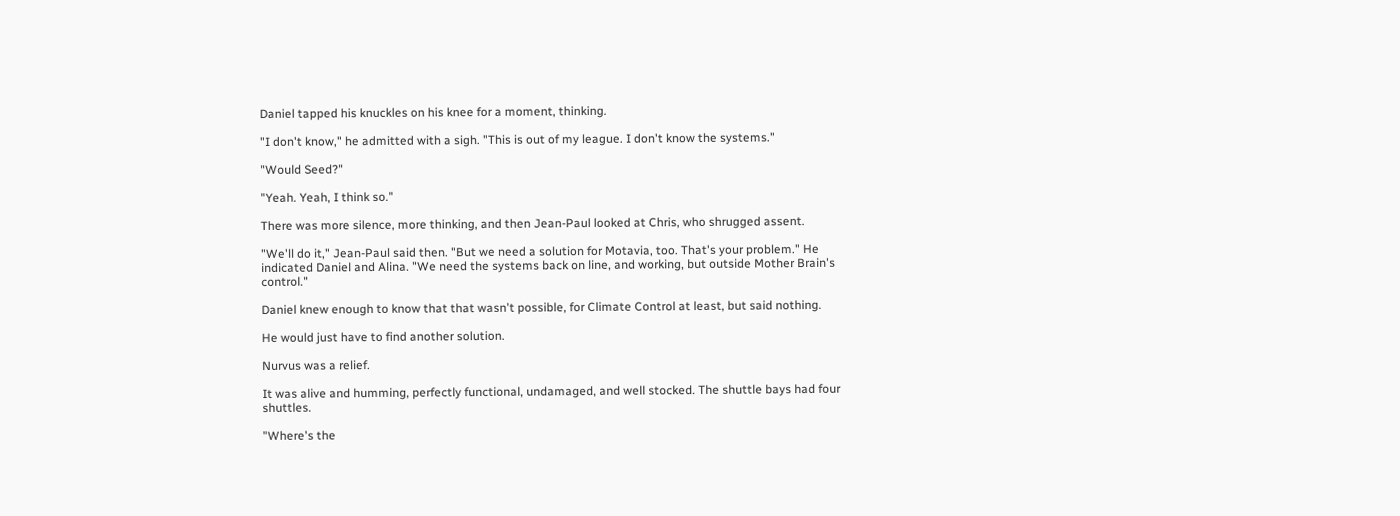Daniel tapped his knuckles on his knee for a moment, thinking.

"I don't know," he admitted with a sigh. "This is out of my league. I don't know the systems."

"Would Seed?"

"Yeah. Yeah, I think so."

There was more silence, more thinking, and then Jean-Paul looked at Chris, who shrugged assent.

"We'll do it," Jean-Paul said then. "But we need a solution for Motavia, too. That's your problem." He indicated Daniel and Alina. "We need the systems back on line, and working, but outside Mother Brain's control."

Daniel knew enough to know that that wasn't possible, for Climate Control at least, but said nothing.

He would just have to find another solution.

Nurvus was a relief.

It was alive and humming, perfectly functional, undamaged, and well stocked. The shuttle bays had four shuttles.

"Where's the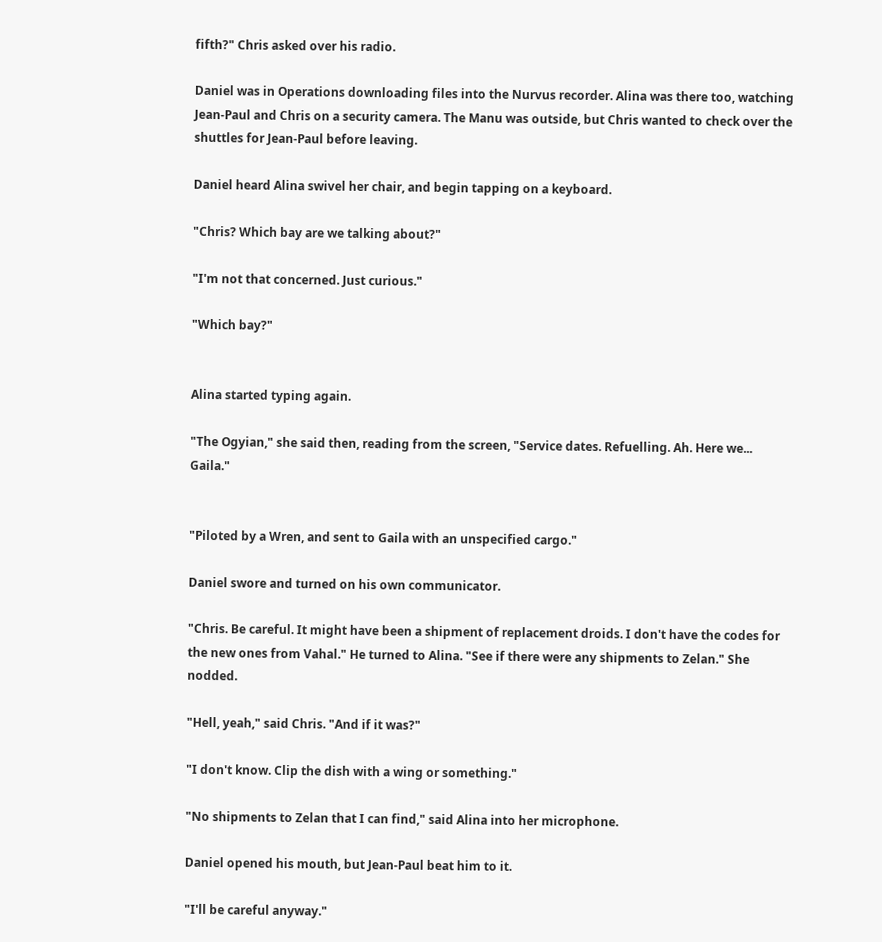fifth?" Chris asked over his radio.

Daniel was in Operations downloading files into the Nurvus recorder. Alina was there too, watching Jean-Paul and Chris on a security camera. The Manu was outside, but Chris wanted to check over the shuttles for Jean-Paul before leaving.

Daniel heard Alina swivel her chair, and begin tapping on a keyboard.

"Chris? Which bay are we talking about?"

"I'm not that concerned. Just curious."

"Which bay?"


Alina started typing again.

"The Ogyian," she said then, reading from the screen, "Service dates. Refuelling. Ah. Here we... Gaila."


"Piloted by a Wren, and sent to Gaila with an unspecified cargo."

Daniel swore and turned on his own communicator.

"Chris. Be careful. It might have been a shipment of replacement droids. I don't have the codes for the new ones from Vahal." He turned to Alina. "See if there were any shipments to Zelan." She nodded.

"Hell, yeah," said Chris. "And if it was?"

"I don't know. Clip the dish with a wing or something."

"No shipments to Zelan that I can find," said Alina into her microphone.

Daniel opened his mouth, but Jean-Paul beat him to it.

"I'll be careful anyway."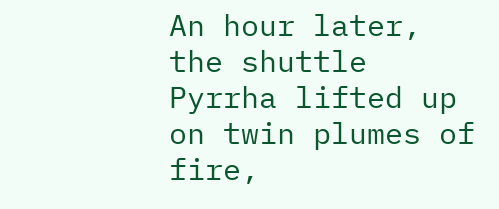An hour later, the shuttle Pyrrha lifted up on twin plumes of fire,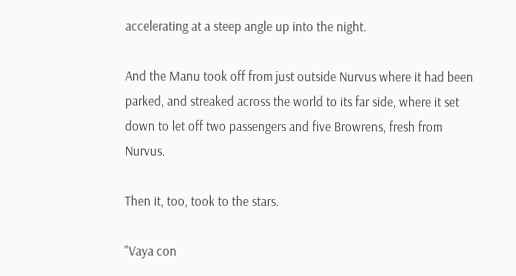accelerating at a steep angle up into the night.

And the Manu took off from just outside Nurvus where it had been parked, and streaked across the world to its far side, where it set down to let off two passengers and five Browrens, fresh from Nurvus.

Then it, too, took to the stars.

"Vaya con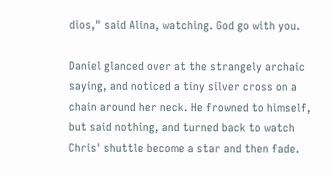dios," said Alina, watching. God go with you.

Daniel glanced over at the strangely archaic saying, and noticed a tiny silver cross on a chain around her neck. He frowned to himself, but said nothing, and turned back to watch Chris' shuttle become a star and then fade.